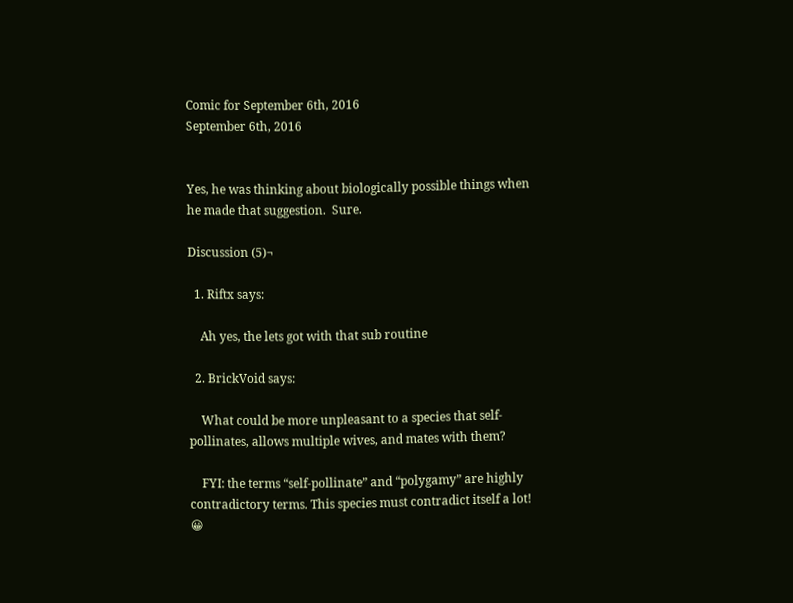Comic for September 6th, 2016
September 6th, 2016


Yes, he was thinking about biologically possible things when he made that suggestion.  Sure.

Discussion (5)¬

  1. Riftx says:

    Ah yes, the lets got with that sub routine

  2. BrickVoid says:

    What could be more unpleasant to a species that self-pollinates, allows multiple wives, and mates with them?

    FYI: the terms “self-pollinate” and “polygamy” are highly contradictory terms. This species must contradict itself a lot! 😀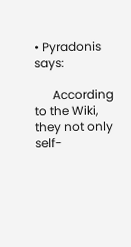• Pyradonis says:

      According to the Wiki, they not only self-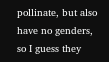pollinate, but also have no genders, so I guess they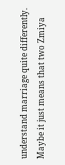understand marriage quite differently. Maybe it just means that two Zmiya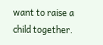want to raise a child together.